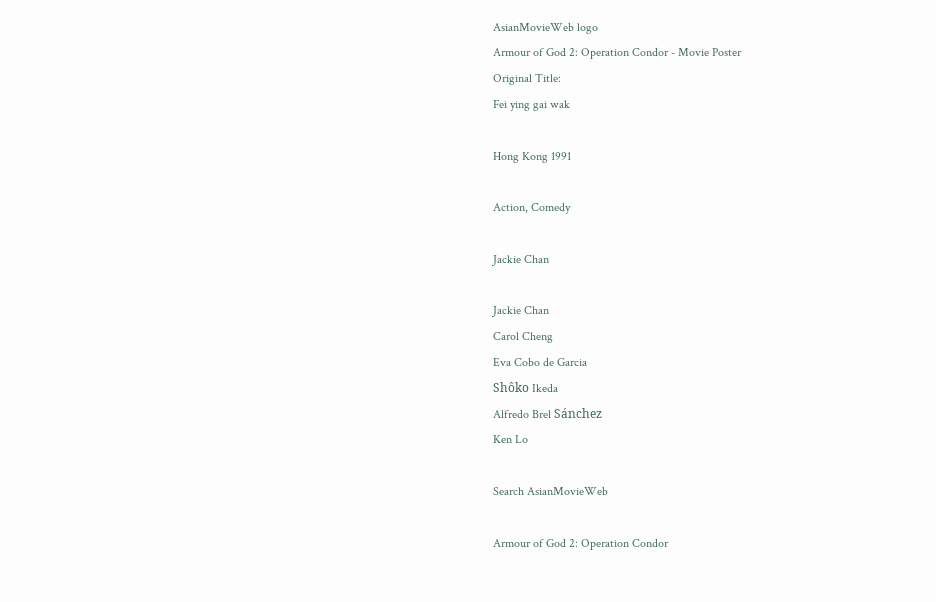AsianMovieWeb logo
Armour of God 2: Operation Condor - Movie Poster
Original Title:
Fei ying gai wak

Hong Kong 1991

Action, Comedy

Jackie Chan

Jackie Chan
Carol Cheng
Eva Cobo de Garcia
Shôko Ikeda
Alfredo Brel Sánchez
Ken Lo

Search AsianMovieWeb

Armour of God 2: Operation Condor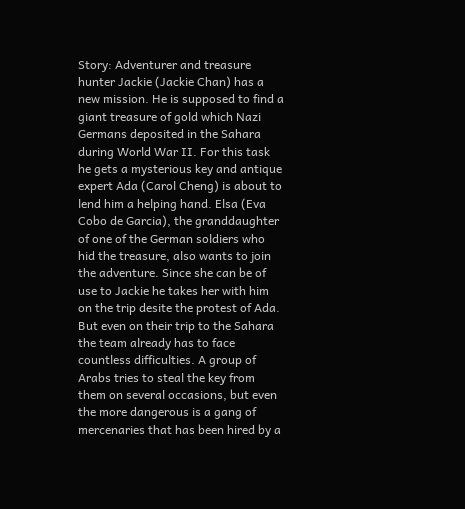Story: Adventurer and treasure hunter Jackie (Jackie Chan) has a new mission. He is supposed to find a giant treasure of gold which Nazi Germans deposited in the Sahara during World War II. For this task he gets a mysterious key and antique expert Ada (Carol Cheng) is about to lend him a helping hand. Elsa (Eva Cobo de Garcia), the granddaughter of one of the German soldiers who hid the treasure, also wants to join the adventure. Since she can be of use to Jackie he takes her with him on the trip desite the protest of Ada. But even on their trip to the Sahara the team already has to face countless difficulties. A group of Arabs tries to steal the key from them on several occasions, but even the more dangerous is a gang of mercenaries that has been hired by a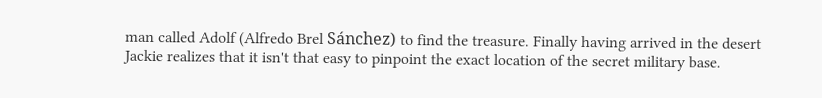man called Adolf (Alfredo Brel Sánchez) to find the treasure. Finally having arrived in the desert Jackie realizes that it isn't that easy to pinpoint the exact location of the secret military base.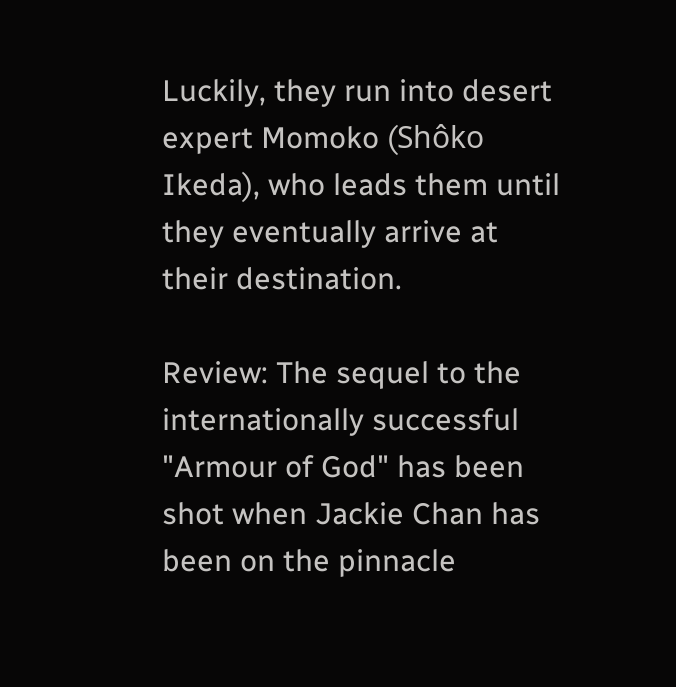Luckily, they run into desert expert Momoko (Shôko Ikeda), who leads them until they eventually arrive at their destination.

Review: The sequel to the internationally successful "Armour of God" has been shot when Jackie Chan has been on the pinnacle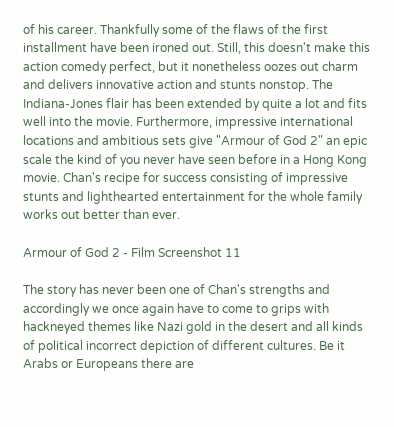of his career. Thankfully some of the flaws of the first installment have been ironed out. Still, this doesn't make this action comedy perfect, but it nonetheless oozes out charm and delivers innovative action and stunts nonstop. The Indiana-Jones flair has been extended by quite a lot and fits well into the movie. Furthermore, impressive international locations and ambitious sets give "Armour of God 2" an epic scale the kind of you never have seen before in a Hong Kong movie. Chan's recipe for success consisting of impressive stunts and lighthearted entertainment for the whole family works out better than ever.

Armour of God 2 - Film Screenshot 11

The story has never been one of Chan's strengths and accordingly we once again have to come to grips with hackneyed themes like Nazi gold in the desert and all kinds of political incorrect depiction of different cultures. Be it Arabs or Europeans there are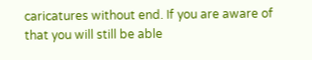caricatures without end. If you are aware of that you will still be able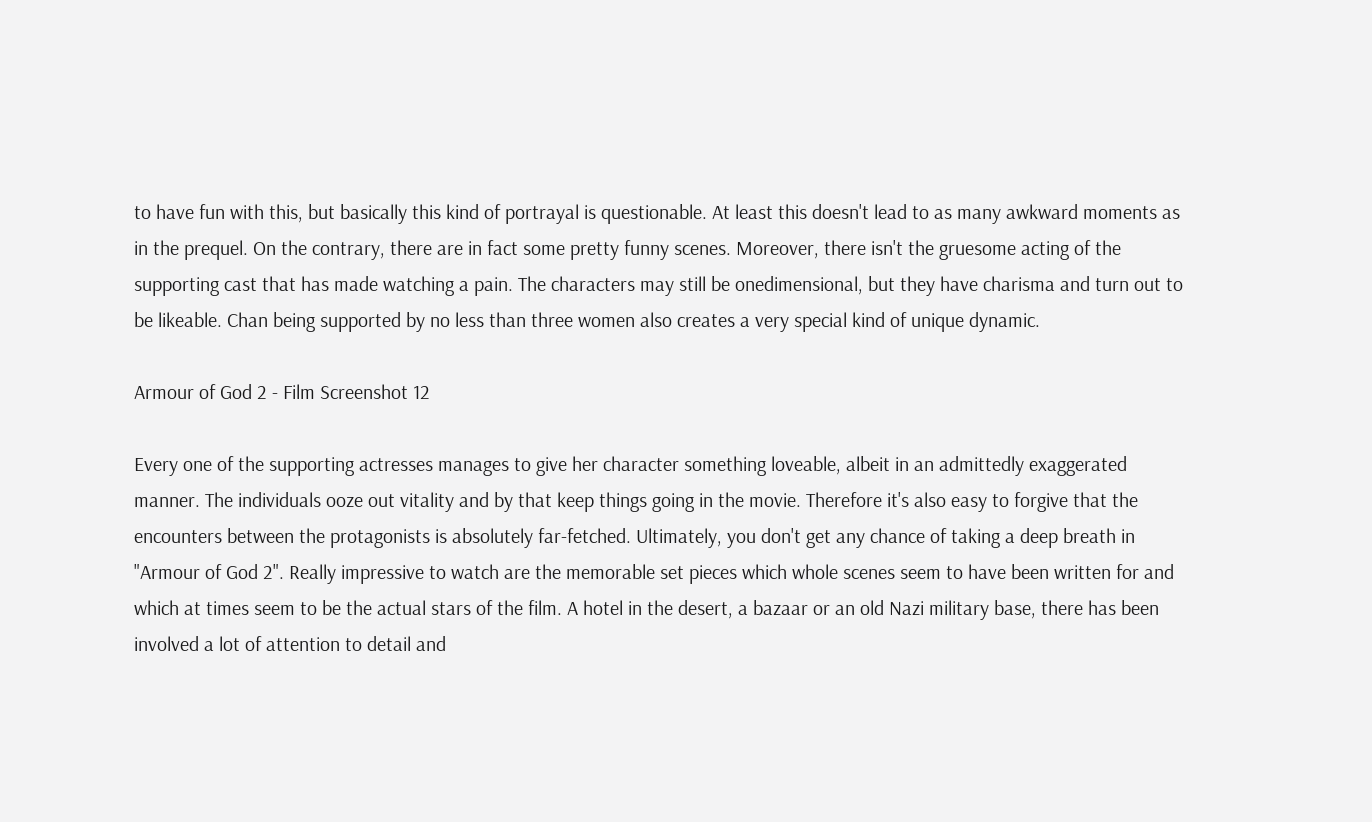to have fun with this, but basically this kind of portrayal is questionable. At least this doesn't lead to as many awkward moments as in the prequel. On the contrary, there are in fact some pretty funny scenes. Moreover, there isn't the gruesome acting of the supporting cast that has made watching a pain. The characters may still be onedimensional, but they have charisma and turn out to be likeable. Chan being supported by no less than three women also creates a very special kind of unique dynamic.

Armour of God 2 - Film Screenshot 12

Every one of the supporting actresses manages to give her character something loveable, albeit in an admittedly exaggerated manner. The individuals ooze out vitality and by that keep things going in the movie. Therefore it's also easy to forgive that the encounters between the protagonists is absolutely far-fetched. Ultimately, you don't get any chance of taking a deep breath in "Armour of God 2". Really impressive to watch are the memorable set pieces which whole scenes seem to have been written for and which at times seem to be the actual stars of the film. A hotel in the desert, a bazaar or an old Nazi military base, there has been involved a lot of attention to detail and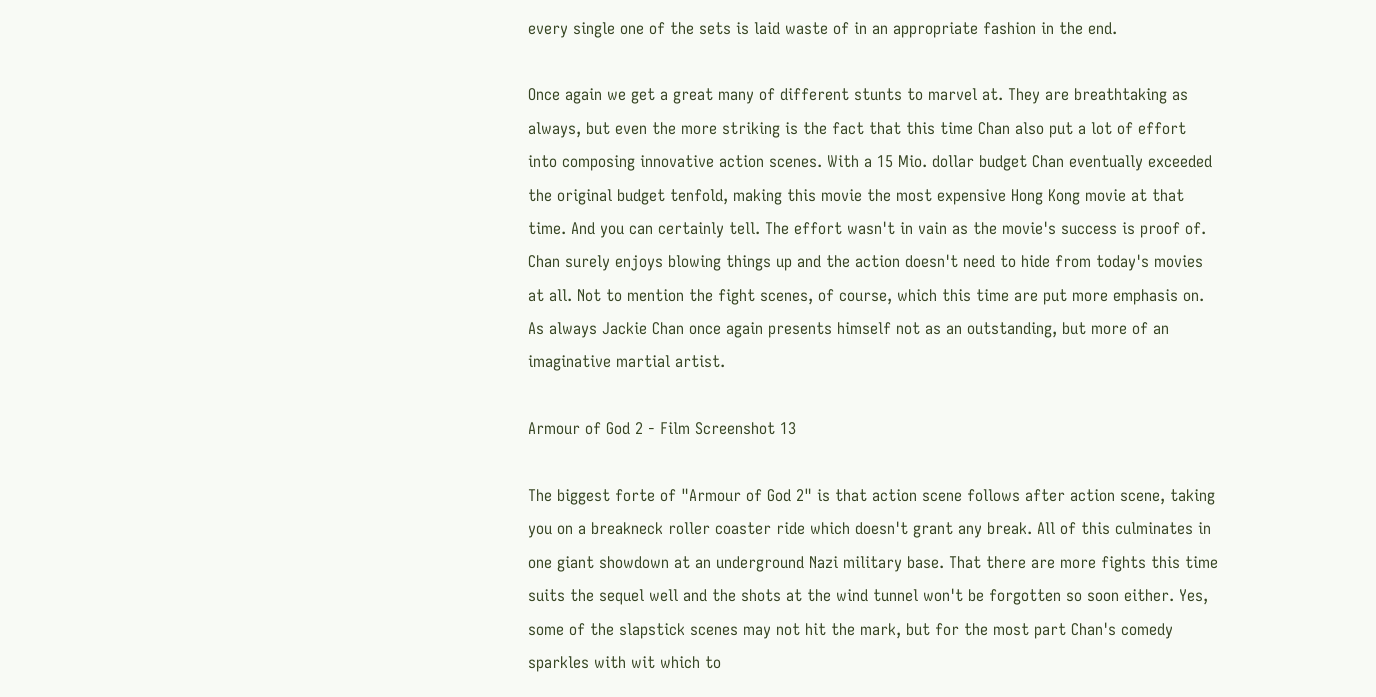every single one of the sets is laid waste of in an appropriate fashion in the end.

Once again we get a great many of different stunts to marvel at. They are breathtaking as always, but even the more striking is the fact that this time Chan also put a lot of effort into composing innovative action scenes. With a 15 Mio. dollar budget Chan eventually exceeded the original budget tenfold, making this movie the most expensive Hong Kong movie at that time. And you can certainly tell. The effort wasn't in vain as the movie's success is proof of. Chan surely enjoys blowing things up and the action doesn't need to hide from today's movies at all. Not to mention the fight scenes, of course, which this time are put more emphasis on. As always Jackie Chan once again presents himself not as an outstanding, but more of an imaginative martial artist.

Armour of God 2 - Film Screenshot 13

The biggest forte of "Armour of God 2" is that action scene follows after action scene, taking you on a breakneck roller coaster ride which doesn't grant any break. All of this culminates in one giant showdown at an underground Nazi military base. That there are more fights this time suits the sequel well and the shots at the wind tunnel won't be forgotten so soon either. Yes, some of the slapstick scenes may not hit the mark, but for the most part Chan's comedy sparkles with wit which to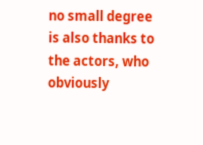no small degree is also thanks to the actors, who obviously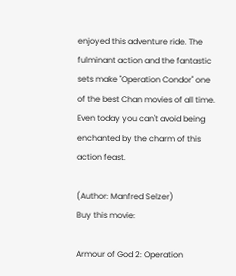enjoyed this adventure ride. The fulminant action and the fantastic sets make "Operation Condor" one of the best Chan movies of all time. Even today you can't avoid being enchanted by the charm of this action feast.

(Author: Manfred Selzer)
Buy this movie:

Armour of God 2: Operation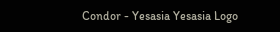Condor - Yesasia Yesasia Logo